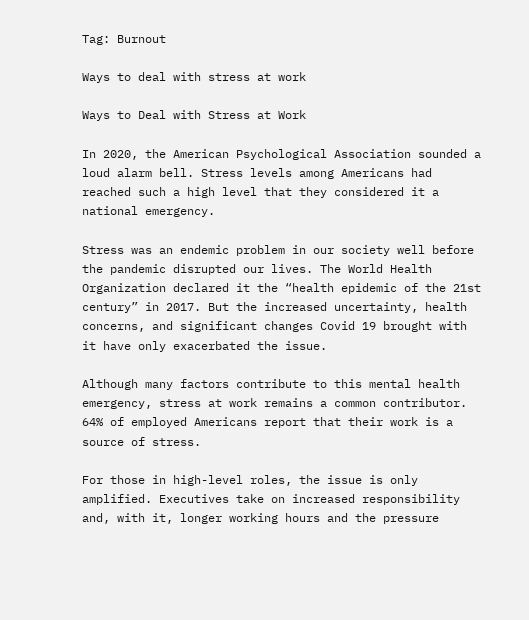Tag: Burnout

Ways to deal with stress at work

Ways to Deal with Stress at Work

In 2020, the American Psychological Association sounded a loud alarm bell. Stress levels among Americans had reached such a high level that they considered it a national emergency.

Stress was an endemic problem in our society well before the pandemic disrupted our lives. The World Health Organization declared it the “health epidemic of the 21st century” in 2017. But the increased uncertainty, health concerns, and significant changes Covid 19 brought with it have only exacerbated the issue.

Although many factors contribute to this mental health emergency, stress at work remains a common contributor. 64% of employed Americans report that their work is a source of stress.

For those in high-level roles, the issue is only amplified. Executives take on increased responsibility and, with it, longer working hours and the pressure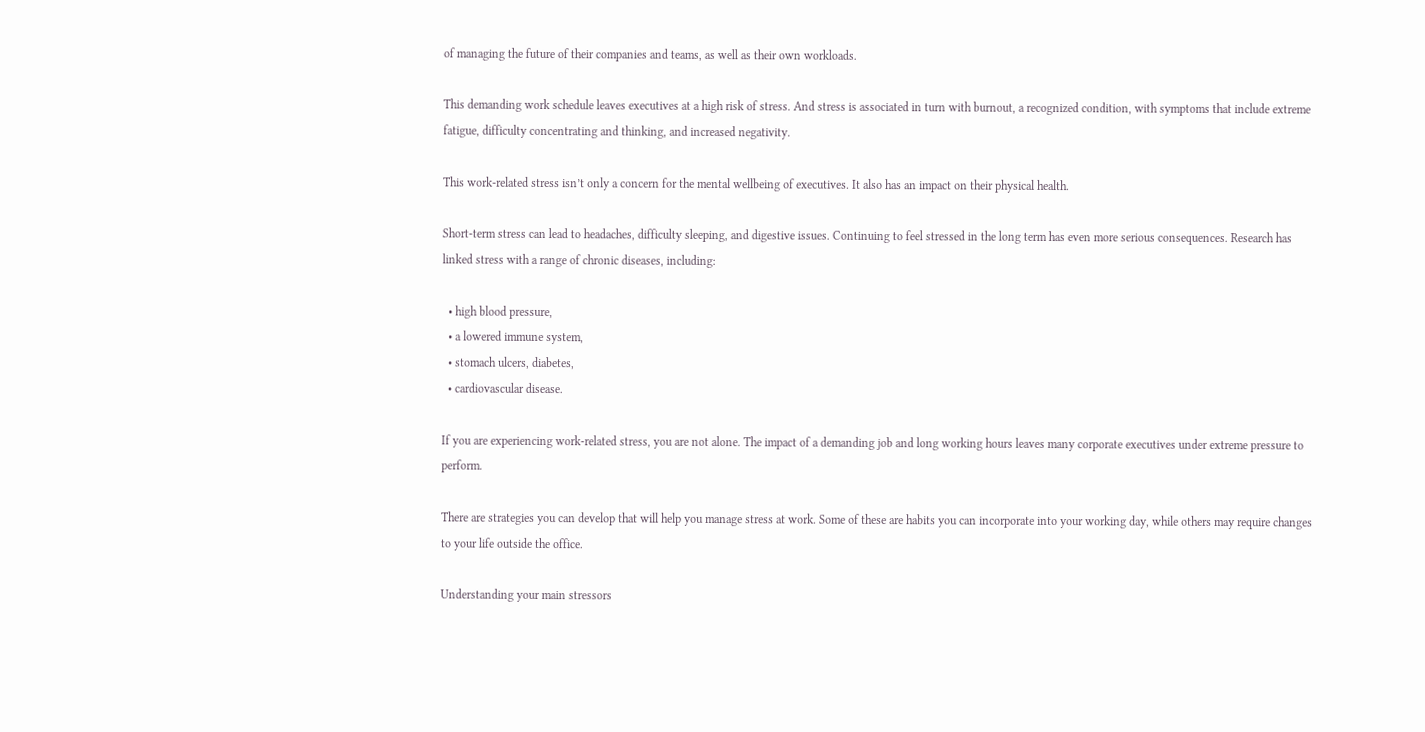of managing the future of their companies and teams, as well as their own workloads.

This demanding work schedule leaves executives at a high risk of stress. And stress is associated in turn with burnout, a recognized condition, with symptoms that include extreme fatigue, difficulty concentrating and thinking, and increased negativity.

This work-related stress isn’t only a concern for the mental wellbeing of executives. It also has an impact on their physical health.

Short-term stress can lead to headaches, difficulty sleeping, and digestive issues. Continuing to feel stressed in the long term has even more serious consequences. Research has linked stress with a range of chronic diseases, including:

  • high blood pressure,
  • a lowered immune system,
  • stomach ulcers, diabetes,
  • cardiovascular disease.

If you are experiencing work-related stress, you are not alone. The impact of a demanding job and long working hours leaves many corporate executives under extreme pressure to perform.

There are strategies you can develop that will help you manage stress at work. Some of these are habits you can incorporate into your working day, while others may require changes to your life outside the office.

Understanding your main stressors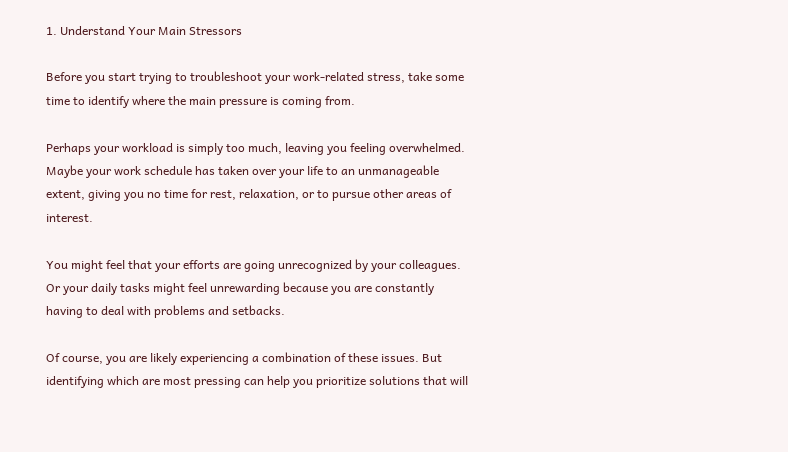1. Understand Your Main Stressors

Before you start trying to troubleshoot your work-related stress, take some time to identify where the main pressure is coming from.

Perhaps your workload is simply too much, leaving you feeling overwhelmed. Maybe your work schedule has taken over your life to an unmanageable extent, giving you no time for rest, relaxation, or to pursue other areas of interest.

You might feel that your efforts are going unrecognized by your colleagues. Or your daily tasks might feel unrewarding because you are constantly having to deal with problems and setbacks.

Of course, you are likely experiencing a combination of these issues. But identifying which are most pressing can help you prioritize solutions that will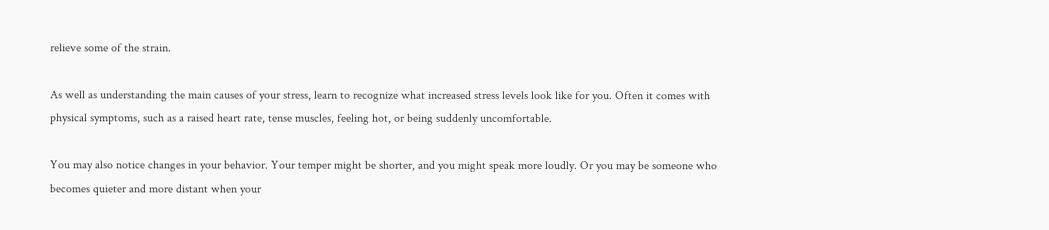relieve some of the strain.

As well as understanding the main causes of your stress, learn to recognize what increased stress levels look like for you. Often it comes with physical symptoms, such as a raised heart rate, tense muscles, feeling hot, or being suddenly uncomfortable.

You may also notice changes in your behavior. Your temper might be shorter, and you might speak more loudly. Or you may be someone who becomes quieter and more distant when your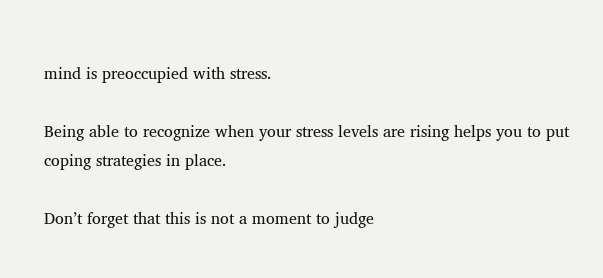mind is preoccupied with stress.

Being able to recognize when your stress levels are rising helps you to put coping strategies in place.

Don’t forget that this is not a moment to judge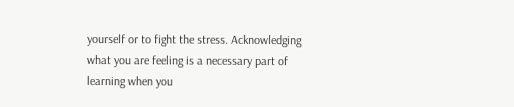yourself or to fight the stress. Acknowledging what you are feeling is a necessary part of learning when you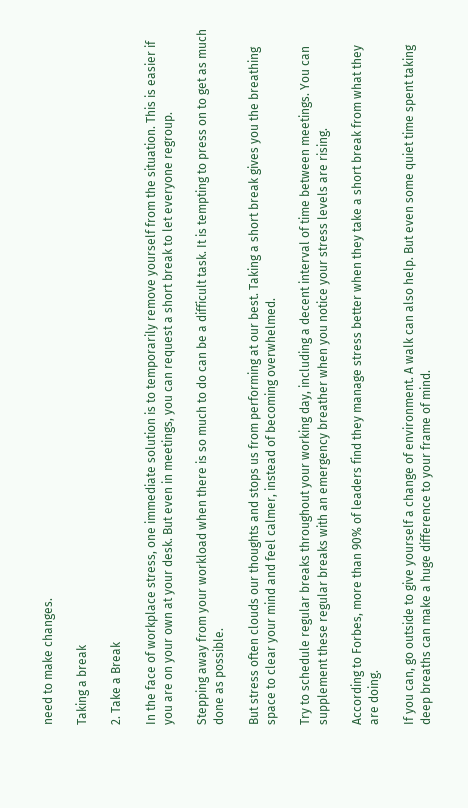need to make changes.

Taking a break

2. Take a Break

In the face of workplace stress, one immediate solution is to temporarily remove yourself from the situation. This is easier if you are on your own at your desk. But even in meetings, you can request a short break to let everyone regroup.

Stepping away from your workload when there is so much to do can be a difficult task. It is tempting to press on to get as much done as possible.

But stress often clouds our thoughts and stops us from performing at our best. Taking a short break gives you the breathing space to clear your mind and feel calmer, instead of becoming overwhelmed.

Try to schedule regular breaks throughout your working day, including a decent interval of time between meetings. You can supplement these regular breaks with an emergency breather when you notice your stress levels are rising.

According to Forbes, more than 90% of leaders find they manage stress better when they take a short break from what they are doing.

If you can, go outside to give yourself a change of environment. A walk can also help. But even some quiet time spent taking deep breaths can make a huge difference to your frame of mind.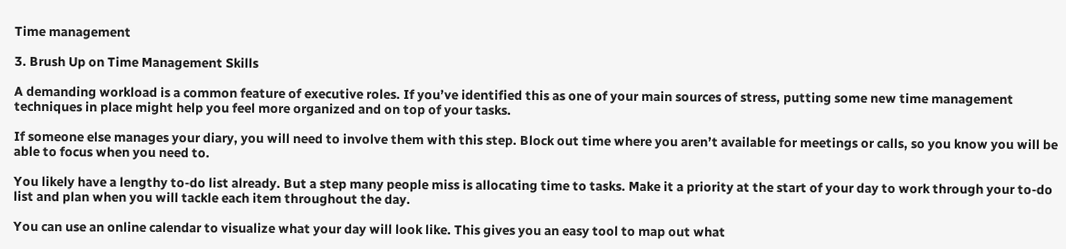Time management

3. Brush Up on Time Management Skills

A demanding workload is a common feature of executive roles. If you’ve identified this as one of your main sources of stress, putting some new time management techniques in place might help you feel more organized and on top of your tasks.

If someone else manages your diary, you will need to involve them with this step. Block out time where you aren’t available for meetings or calls, so you know you will be able to focus when you need to.

You likely have a lengthy to-do list already. But a step many people miss is allocating time to tasks. Make it a priority at the start of your day to work through your to-do list and plan when you will tackle each item throughout the day.

You can use an online calendar to visualize what your day will look like. This gives you an easy tool to map out what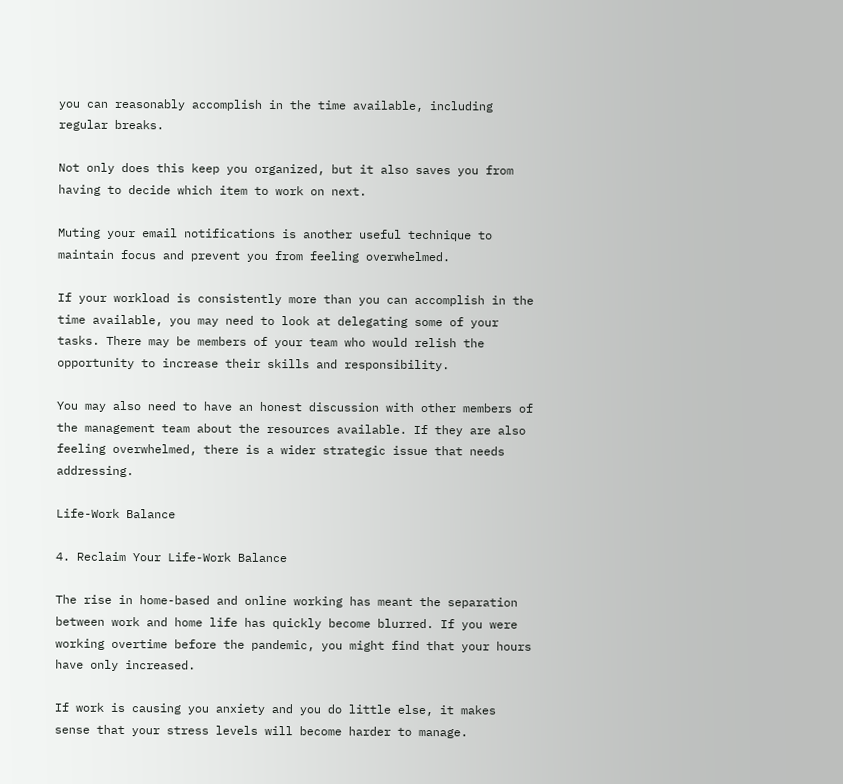you can reasonably accomplish in the time available, including regular breaks.

Not only does this keep you organized, but it also saves you from having to decide which item to work on next.

Muting your email notifications is another useful technique to maintain focus and prevent you from feeling overwhelmed.

If your workload is consistently more than you can accomplish in the time available, you may need to look at delegating some of your tasks. There may be members of your team who would relish the opportunity to increase their skills and responsibility.

You may also need to have an honest discussion with other members of the management team about the resources available. If they are also feeling overwhelmed, there is a wider strategic issue that needs addressing.

Life-Work Balance

4. Reclaim Your Life-Work Balance

The rise in home-based and online working has meant the separation between work and home life has quickly become blurred. If you were working overtime before the pandemic, you might find that your hours have only increased.

If work is causing you anxiety and you do little else, it makes sense that your stress levels will become harder to manage.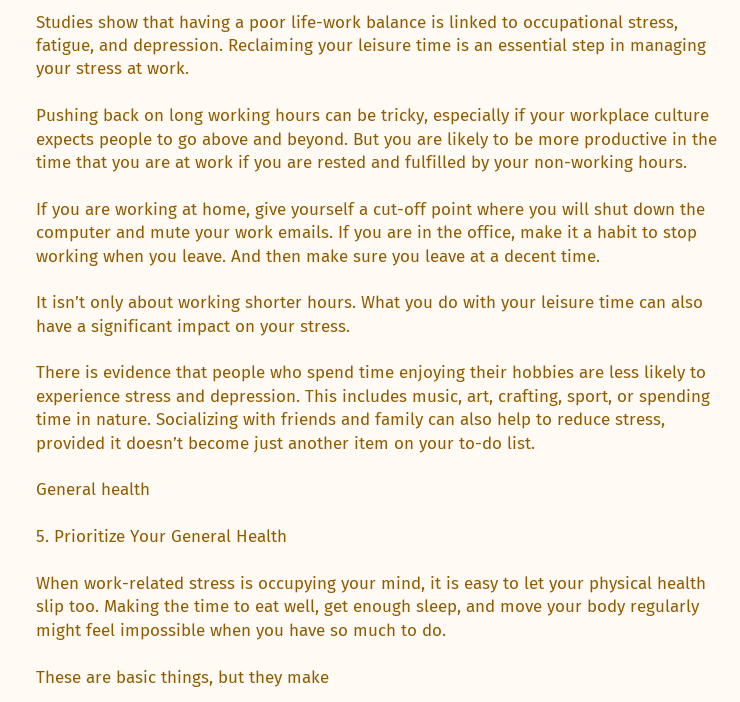Studies show that having a poor life-work balance is linked to occupational stress, fatigue, and depression. Reclaiming your leisure time is an essential step in managing your stress at work.

Pushing back on long working hours can be tricky, especially if your workplace culture expects people to go above and beyond. But you are likely to be more productive in the time that you are at work if you are rested and fulfilled by your non-working hours.

If you are working at home, give yourself a cut-off point where you will shut down the computer and mute your work emails. If you are in the office, make it a habit to stop working when you leave. And then make sure you leave at a decent time.

It isn’t only about working shorter hours. What you do with your leisure time can also have a significant impact on your stress.

There is evidence that people who spend time enjoying their hobbies are less likely to experience stress and depression. This includes music, art, crafting, sport, or spending time in nature. Socializing with friends and family can also help to reduce stress, provided it doesn’t become just another item on your to-do list.

General health

5. Prioritize Your General Health

When work-related stress is occupying your mind, it is easy to let your physical health slip too. Making the time to eat well, get enough sleep, and move your body regularly might feel impossible when you have so much to do.

These are basic things, but they make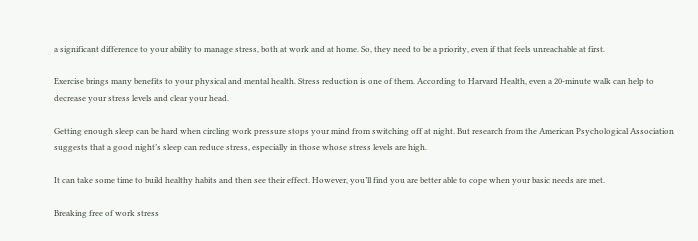a significant difference to your ability to manage stress, both at work and at home. So, they need to be a priority, even if that feels unreachable at first.

Exercise brings many benefits to your physical and mental health. Stress reduction is one of them. According to Harvard Health, even a 20-minute walk can help to decrease your stress levels and clear your head.

Getting enough sleep can be hard when circling work pressure stops your mind from switching off at night. But research from the American Psychological Association suggests that a good night’s sleep can reduce stress, especially in those whose stress levels are high.

It can take some time to build healthy habits and then see their effect. However, you’ll find you are better able to cope when your basic needs are met.

Breaking free of work stress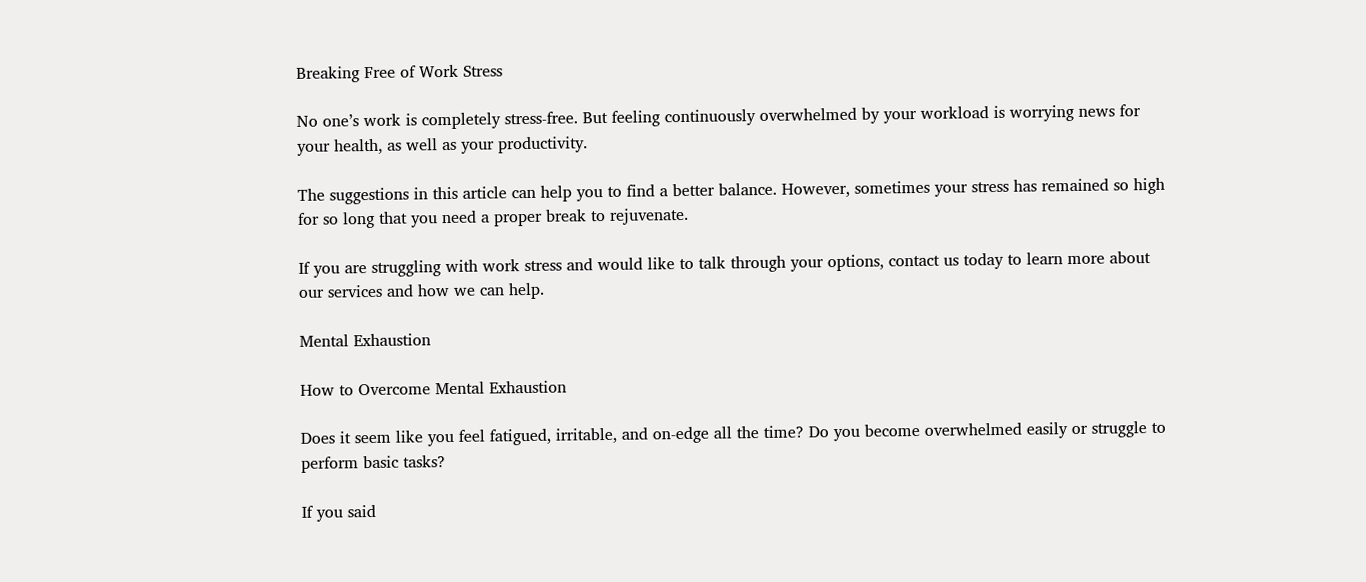Breaking Free of Work Stress

No one’s work is completely stress-free. But feeling continuously overwhelmed by your workload is worrying news for your health, as well as your productivity.

The suggestions in this article can help you to find a better balance. However, sometimes your stress has remained so high for so long that you need a proper break to rejuvenate.

If you are struggling with work stress and would like to talk through your options, contact us today to learn more about our services and how we can help.

Mental Exhaustion

How to Overcome Mental Exhaustion

Does it seem like you feel fatigued, irritable, and on-edge all the time? Do you become overwhelmed easily or struggle to perform basic tasks?

If you said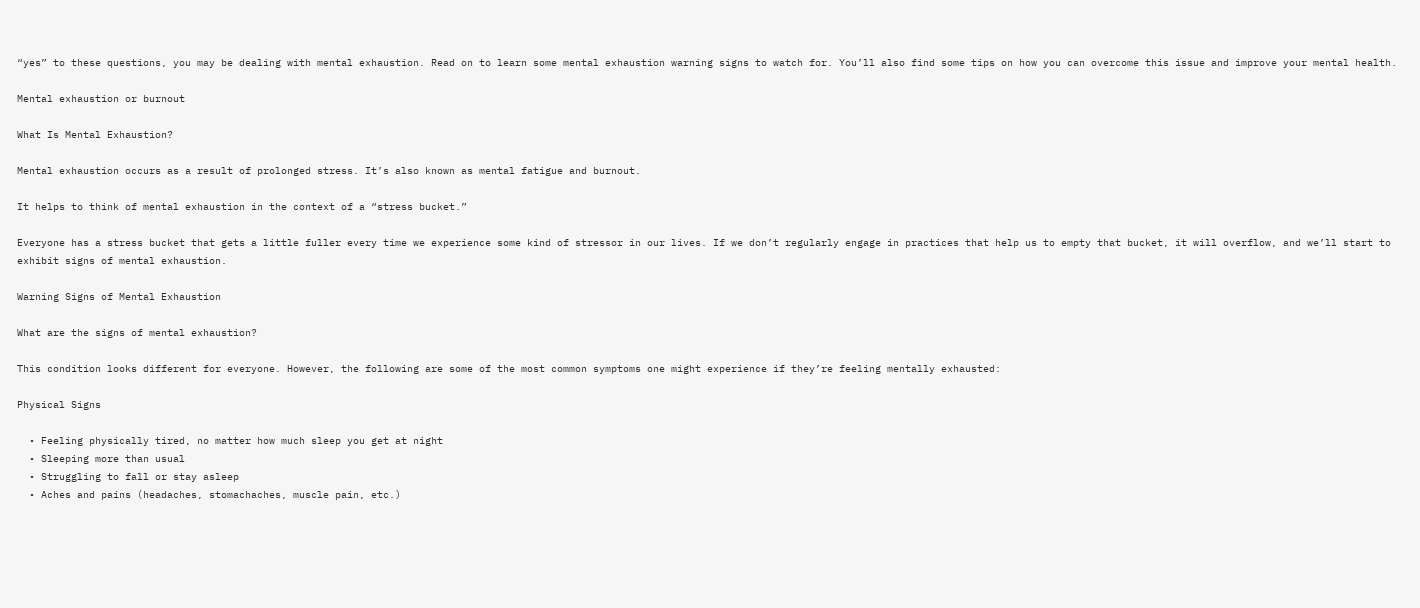“yes” to these questions, you may be dealing with mental exhaustion. Read on to learn some mental exhaustion warning signs to watch for. You’ll also find some tips on how you can overcome this issue and improve your mental health.

Mental exhaustion or burnout

What Is Mental Exhaustion?

Mental exhaustion occurs as a result of prolonged stress. It’s also known as mental fatigue and burnout.

It helps to think of mental exhaustion in the context of a “stress bucket.”

Everyone has a stress bucket that gets a little fuller every time we experience some kind of stressor in our lives. If we don’t regularly engage in practices that help us to empty that bucket, it will overflow, and we’ll start to exhibit signs of mental exhaustion.

Warning Signs of Mental Exhaustion

What are the signs of mental exhaustion?

This condition looks different for everyone. However, the following are some of the most common symptoms one might experience if they’re feeling mentally exhausted:

Physical Signs

  • Feeling physically tired, no matter how much sleep you get at night
  • Sleeping more than usual
  • Struggling to fall or stay asleep
  • Aches and pains (headaches, stomachaches, muscle pain, etc.)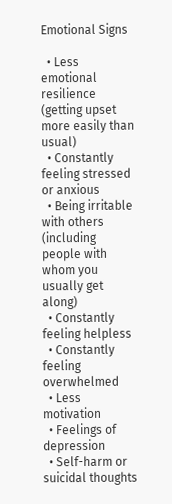Emotional Signs

  • Less emotional resilience (getting upset more easily than usual)
  • Constantly feeling stressed or anxious
  • Being irritable with others (including people with whom you usually get along)
  • Constantly feeling helpless
  • Constantly feeling overwhelmed
  • Less motivation
  • Feelings of depression
  • Self-harm or suicidal thoughts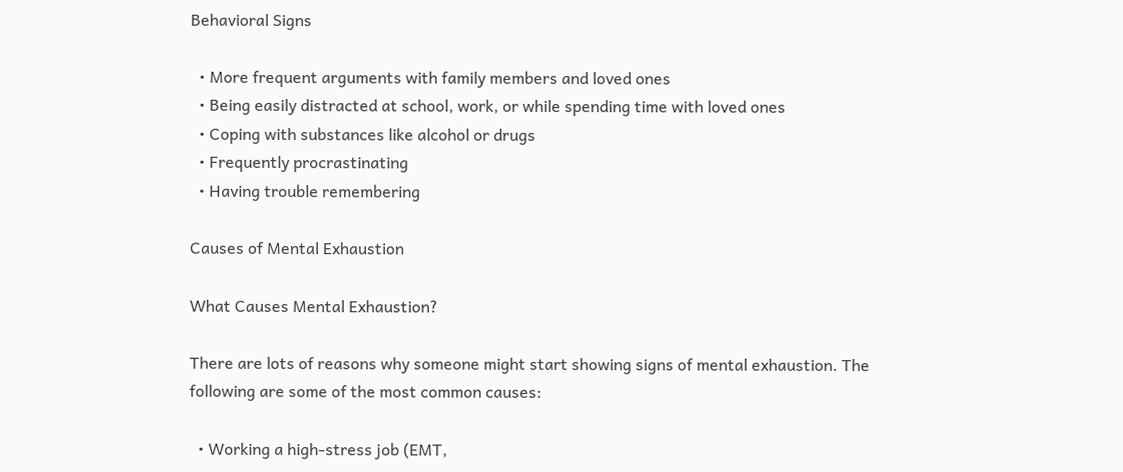Behavioral Signs

  • More frequent arguments with family members and loved ones
  • Being easily distracted at school, work, or while spending time with loved ones
  • Coping with substances like alcohol or drugs
  • Frequently procrastinating
  • Having trouble remembering

Causes of Mental Exhaustion

What Causes Mental Exhaustion?

There are lots of reasons why someone might start showing signs of mental exhaustion. The following are some of the most common causes:

  • Working a high-stress job (EMT,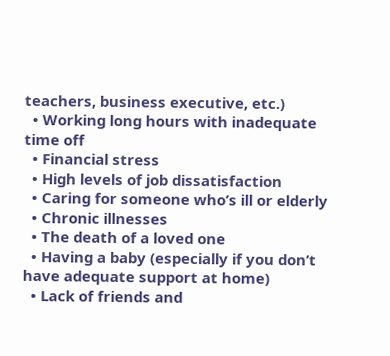teachers, business executive, etc.)
  • Working long hours with inadequate time off
  • Financial stress
  • High levels of job dissatisfaction
  • Caring for someone who’s ill or elderly
  • Chronic illnesses
  • The death of a loved one
  • Having a baby (especially if you don’t have adequate support at home)
  • Lack of friends and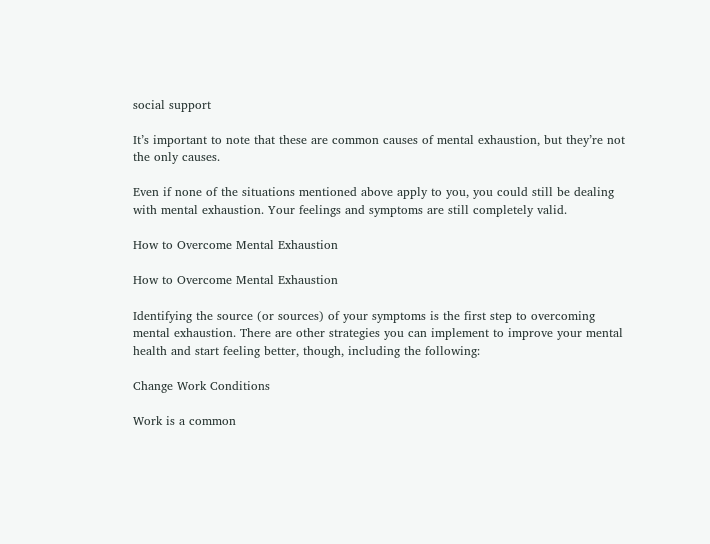social support

It’s important to note that these are common causes of mental exhaustion, but they’re not the only causes.

Even if none of the situations mentioned above apply to you, you could still be dealing with mental exhaustion. Your feelings and symptoms are still completely valid.

How to Overcome Mental Exhaustion

How to Overcome Mental Exhaustion

Identifying the source (or sources) of your symptoms is the first step to overcoming mental exhaustion. There are other strategies you can implement to improve your mental health and start feeling better, though, including the following:

Change Work Conditions

Work is a common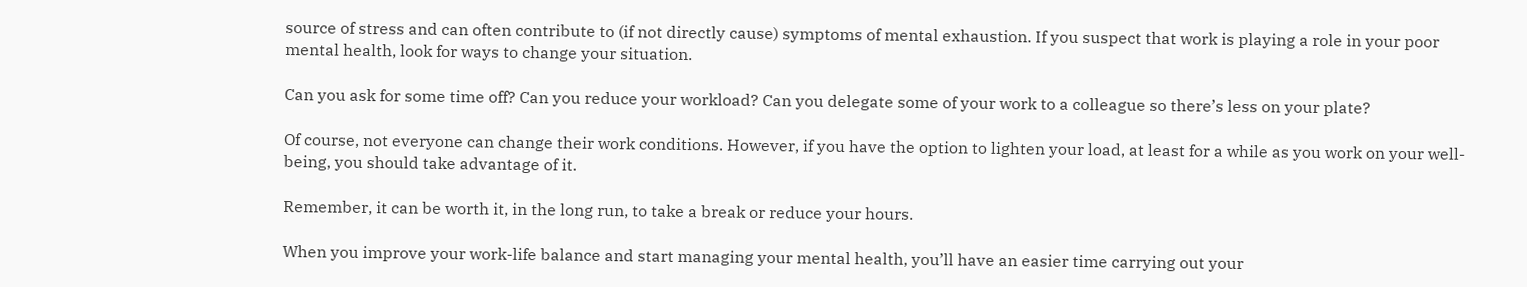source of stress and can often contribute to (if not directly cause) symptoms of mental exhaustion. If you suspect that work is playing a role in your poor mental health, look for ways to change your situation.

Can you ask for some time off? Can you reduce your workload? Can you delegate some of your work to a colleague so there’s less on your plate?

Of course, not everyone can change their work conditions. However, if you have the option to lighten your load, at least for a while as you work on your well-being, you should take advantage of it.

Remember, it can be worth it, in the long run, to take a break or reduce your hours.

When you improve your work-life balance and start managing your mental health, you’ll have an easier time carrying out your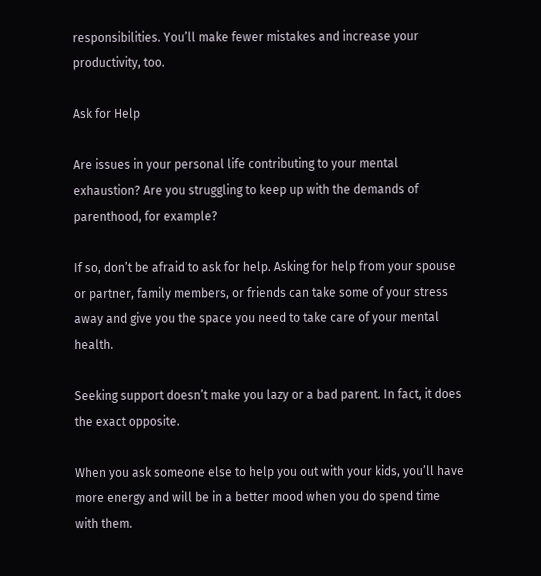responsibilities. You’ll make fewer mistakes and increase your productivity, too.

Ask for Help

Are issues in your personal life contributing to your mental exhaustion? Are you struggling to keep up with the demands of parenthood, for example?

If so, don’t be afraid to ask for help. Asking for help from your spouse or partner, family members, or friends can take some of your stress away and give you the space you need to take care of your mental health.

Seeking support doesn’t make you lazy or a bad parent. In fact, it does the exact opposite.

When you ask someone else to help you out with your kids, you’ll have more energy and will be in a better mood when you do spend time with them.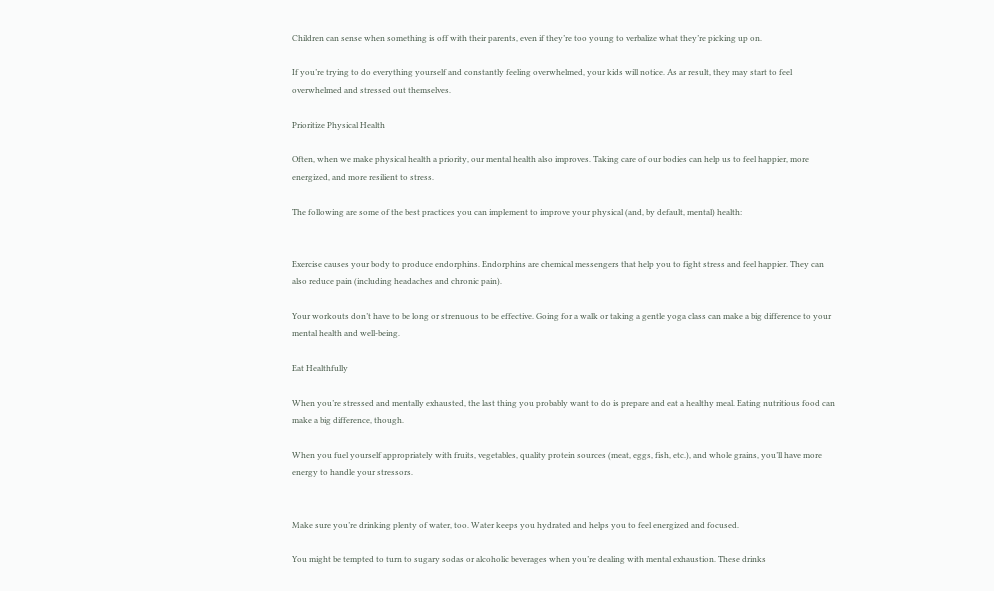Children can sense when something is off with their parents, even if they’re too young to verbalize what they’re picking up on.

If you’re trying to do everything yourself and constantly feeling overwhelmed, your kids will notice. As ar result, they may start to feel overwhelmed and stressed out themselves.

Prioritize Physical Health

Often, when we make physical health a priority, our mental health also improves. Taking care of our bodies can help us to feel happier, more energized, and more resilient to stress.

The following are some of the best practices you can implement to improve your physical (and, by default, mental) health:


Exercise causes your body to produce endorphins. Endorphins are chemical messengers that help you to fight stress and feel happier. They can also reduce pain (including headaches and chronic pain).

Your workouts don’t have to be long or strenuous to be effective. Going for a walk or taking a gentle yoga class can make a big difference to your mental health and well-being.

Eat Healthfully

When you’re stressed and mentally exhausted, the last thing you probably want to do is prepare and eat a healthy meal. Eating nutritious food can make a big difference, though.

When you fuel yourself appropriately with fruits, vegetables, quality protein sources (meat, eggs, fish, etc.), and whole grains, you’ll have more energy to handle your stressors.


Make sure you’re drinking plenty of water, too. Water keeps you hydrated and helps you to feel energized and focused.

You might be tempted to turn to sugary sodas or alcoholic beverages when you’re dealing with mental exhaustion. These drinks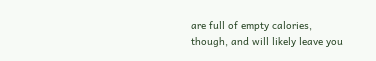are full of empty calories, though, and will likely leave you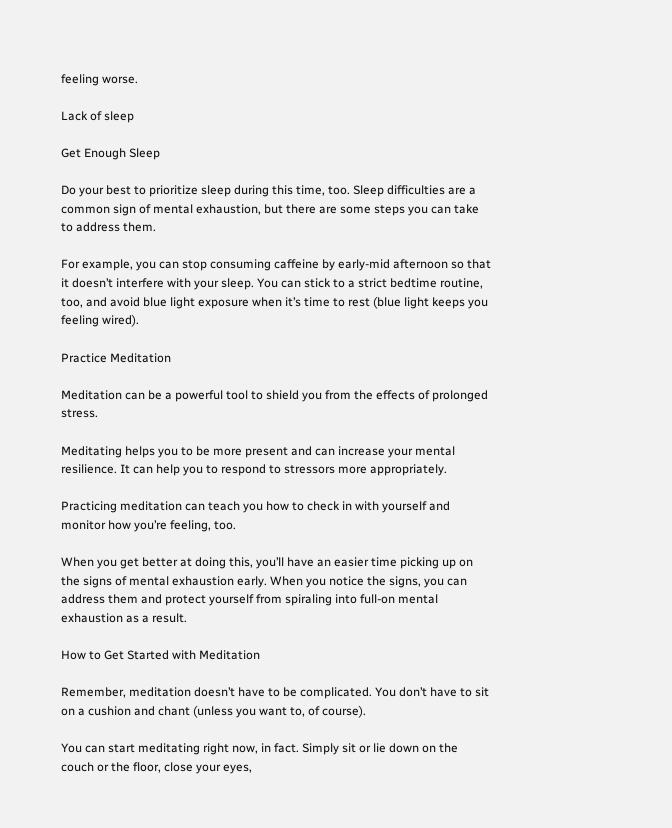feeling worse.

Lack of sleep

Get Enough Sleep

Do your best to prioritize sleep during this time, too. Sleep difficulties are a common sign of mental exhaustion, but there are some steps you can take to address them.

For example, you can stop consuming caffeine by early-mid afternoon so that it doesn’t interfere with your sleep. You can stick to a strict bedtime routine, too, and avoid blue light exposure when it’s time to rest (blue light keeps you feeling wired).

Practice Meditation

Meditation can be a powerful tool to shield you from the effects of prolonged stress.

Meditating helps you to be more present and can increase your mental resilience. It can help you to respond to stressors more appropriately.

Practicing meditation can teach you how to check in with yourself and monitor how you’re feeling, too.

When you get better at doing this, you’ll have an easier time picking up on the signs of mental exhaustion early. When you notice the signs, you can address them and protect yourself from spiraling into full-on mental exhaustion as a result.

How to Get Started with Meditation

Remember, meditation doesn’t have to be complicated. You don’t have to sit on a cushion and chant (unless you want to, of course).

You can start meditating right now, in fact. Simply sit or lie down on the couch or the floor, close your eyes,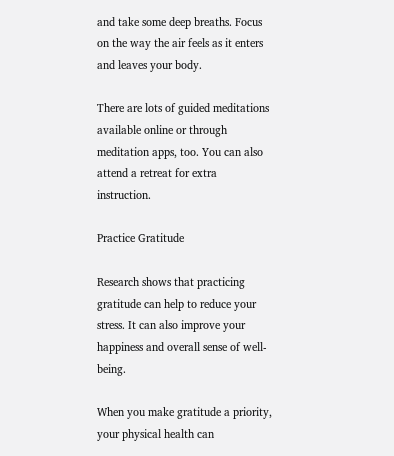and take some deep breaths. Focus on the way the air feels as it enters and leaves your body.

There are lots of guided meditations available online or through meditation apps, too. You can also attend a retreat for extra instruction.

Practice Gratitude

Research shows that practicing gratitude can help to reduce your stress. It can also improve your happiness and overall sense of well-being.

When you make gratitude a priority, your physical health can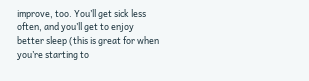improve, too. You’ll get sick less often, and you’ll get to enjoy better sleep (this is great for when you’re starting to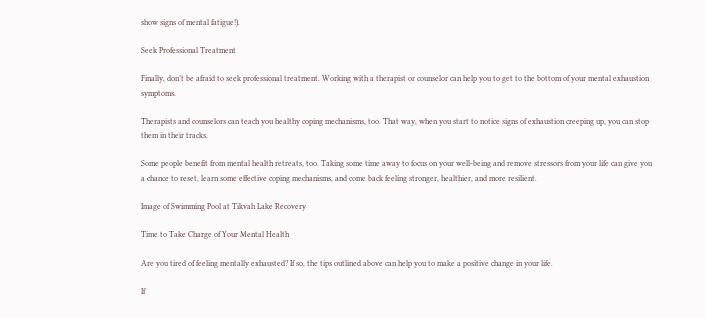show signs of mental fatigue!).

Seek Professional Treatment

Finally, don’t be afraid to seek professional treatment. Working with a therapist or counselor can help you to get to the bottom of your mental exhaustion symptoms.

Therapists and counselors can teach you healthy coping mechanisms, too. That way, when you start to notice signs of exhaustion creeping up, you can stop them in their tracks.

Some people benefit from mental health retreats, too. Taking some time away to focus on your well-being and remove stressors from your life can give you a chance to reset, learn some effective coping mechanisms, and come back feeling stronger, healthier, and more resilient.

Image of Swimming Pool at Tikvah Lake Recovery

Time to Take Charge of Your Mental Health

Are you tired of feeling mentally exhausted? If so, the tips outlined above can help you to make a positive change in your life.

If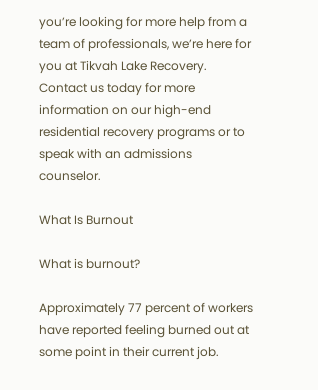you’re looking for more help from a team of professionals, we’re here for you at Tikvah Lake Recovery.
Contact us today for more information on our high-end residential recovery programs or to speak with an admissions counselor.

What Is Burnout

What is burnout?

Approximately 77 percent of workers have reported feeling burned out at some point in their current job.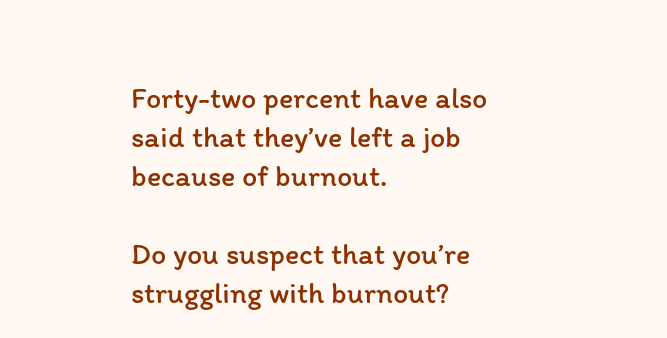Forty-two percent have also said that they’ve left a job because of burnout.

Do you suspect that you’re struggling with burnout?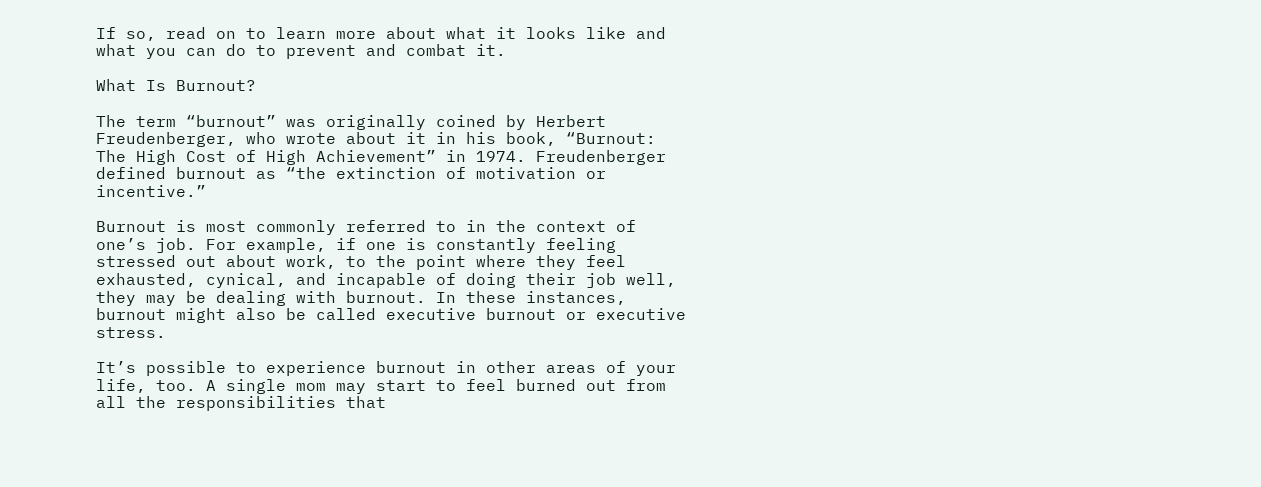If so, read on to learn more about what it looks like and what you can do to prevent and combat it.

What Is Burnout?

The term “burnout” was originally coined by Herbert Freudenberger, who wrote about it in his book, “Burnout: The High Cost of High Achievement” in 1974. Freudenberger defined burnout as “the extinction of motivation or incentive.”

Burnout is most commonly referred to in the context of one’s job. For example, if one is constantly feeling stressed out about work, to the point where they feel exhausted, cynical, and incapable of doing their job well, they may be dealing with burnout. In these instances, burnout might also be called executive burnout or executive stress.

It’s possible to experience burnout in other areas of your life, too. A single mom may start to feel burned out from all the responsibilities that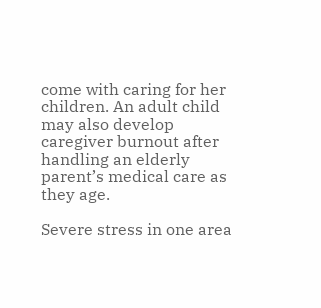come with caring for her children. An adult child may also develop caregiver burnout after handling an elderly parent’s medical care as they age.

Severe stress in one area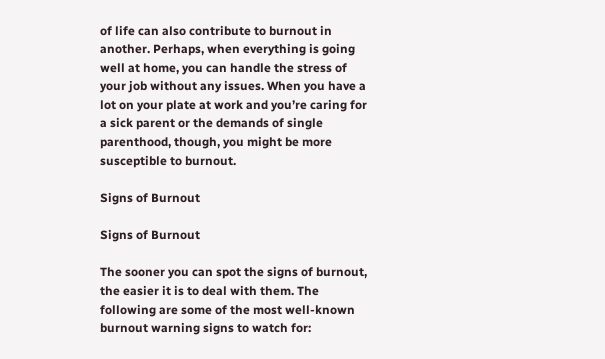of life can also contribute to burnout in another. Perhaps, when everything is going well at home, you can handle the stress of your job without any issues. When you have a lot on your plate at work and you’re caring for a sick parent or the demands of single parenthood, though, you might be more susceptible to burnout.

Signs of Burnout

Signs of Burnout

The sooner you can spot the signs of burnout, the easier it is to deal with them. The following are some of the most well-known burnout warning signs to watch for: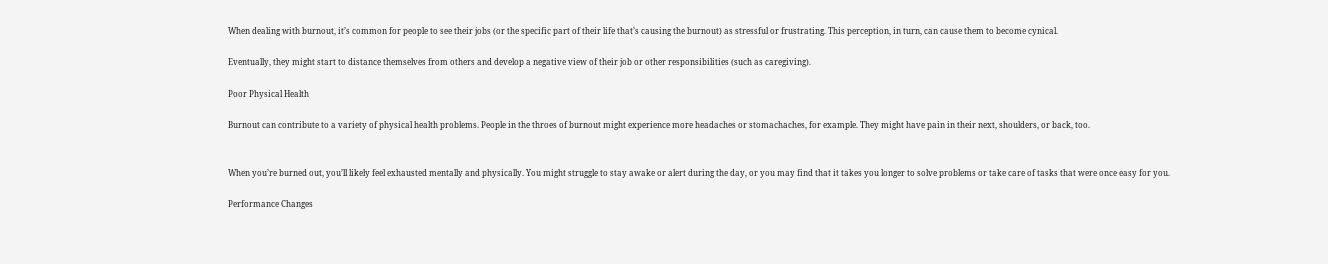When dealing with burnout, it’s common for people to see their jobs (or the specific part of their life that’s causing the burnout) as stressful or frustrating. This perception, in turn, can cause them to become cynical.

Eventually, they might start to distance themselves from others and develop a negative view of their job or other responsibilities (such as caregiving).

Poor Physical Health

Burnout can contribute to a variety of physical health problems. People in the throes of burnout might experience more headaches or stomachaches, for example. They might have pain in their next, shoulders, or back, too.


When you’re burned out, you’ll likely feel exhausted mentally and physically. You might struggle to stay awake or alert during the day, or you may find that it takes you longer to solve problems or take care of tasks that were once easy for you.

Performance Changes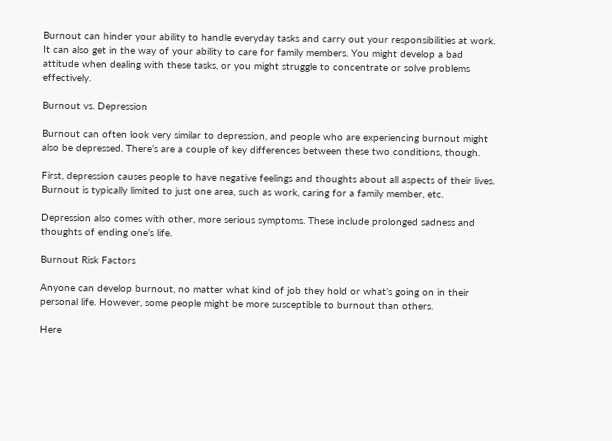Burnout can hinder your ability to handle everyday tasks and carry out your responsibilities at work. It can also get in the way of your ability to care for family members. You might develop a bad attitude when dealing with these tasks, or you might struggle to concentrate or solve problems effectively.

Burnout vs. Depression

Burnout can often look very similar to depression, and people who are experiencing burnout might also be depressed. There’s are a couple of key differences between these two conditions, though.

First, depression causes people to have negative feelings and thoughts about all aspects of their lives. Burnout is typically limited to just one area, such as work, caring for a family member, etc.

Depression also comes with other, more serious symptoms. These include prolonged sadness and thoughts of ending one’s life.

Burnout Risk Factors

Anyone can develop burnout, no matter what kind of job they hold or what’s going on in their personal life. However, some people might be more susceptible to burnout than others.

Here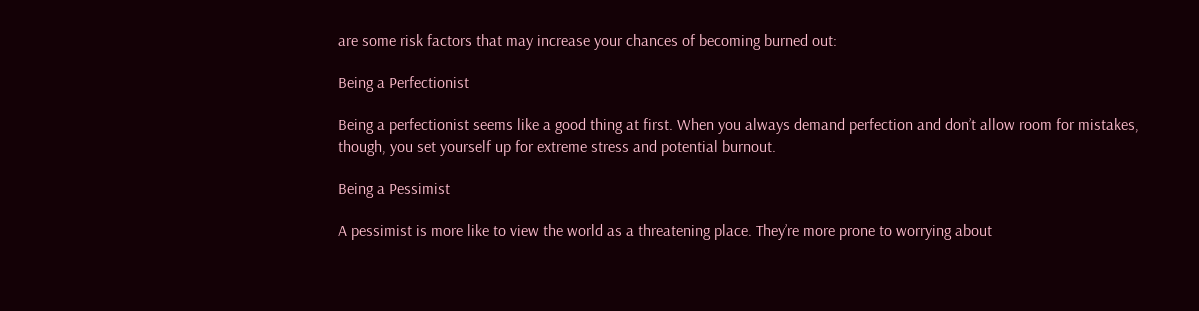are some risk factors that may increase your chances of becoming burned out:

Being a Perfectionist

Being a perfectionist seems like a good thing at first. When you always demand perfection and don’t allow room for mistakes, though, you set yourself up for extreme stress and potential burnout.

Being a Pessimist

A pessimist is more like to view the world as a threatening place. They’re more prone to worrying about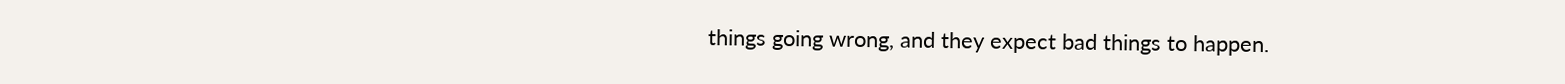things going wrong, and they expect bad things to happen.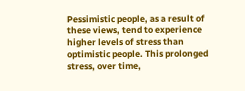Pessimistic people, as a result of these views, tend to experience higher levels of stress than optimistic people. This prolonged stress, over time,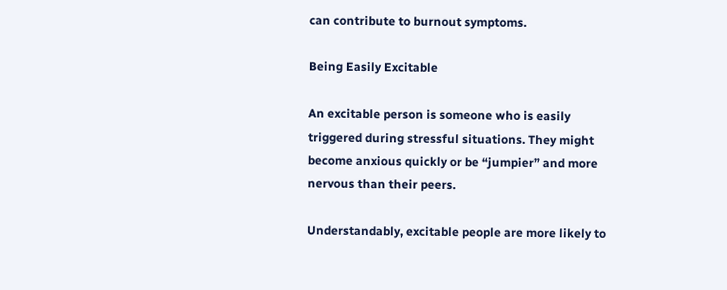can contribute to burnout symptoms.

Being Easily Excitable

An excitable person is someone who is easily triggered during stressful situations. They might become anxious quickly or be “jumpier” and more nervous than their peers.

Understandably, excitable people are more likely to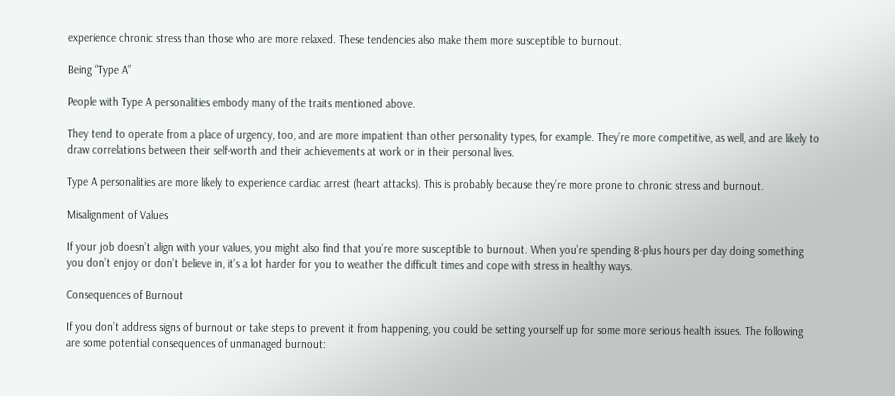experience chronic stress than those who are more relaxed. These tendencies also make them more susceptible to burnout.

Being “Type A”

People with Type A personalities embody many of the traits mentioned above.

They tend to operate from a place of urgency, too, and are more impatient than other personality types, for example. They’re more competitive, as well, and are likely to draw correlations between their self-worth and their achievements at work or in their personal lives.

Type A personalities are more likely to experience cardiac arrest (heart attacks). This is probably because they’re more prone to chronic stress and burnout.

Misalignment of Values

If your job doesn’t align with your values, you might also find that you’re more susceptible to burnout. When you’re spending 8-plus hours per day doing something you don’t enjoy or don’t believe in, it’s a lot harder for you to weather the difficult times and cope with stress in healthy ways.

Consequences of Burnout

If you don’t address signs of burnout or take steps to prevent it from happening, you could be setting yourself up for some more serious health issues. The following are some potential consequences of unmanaged burnout: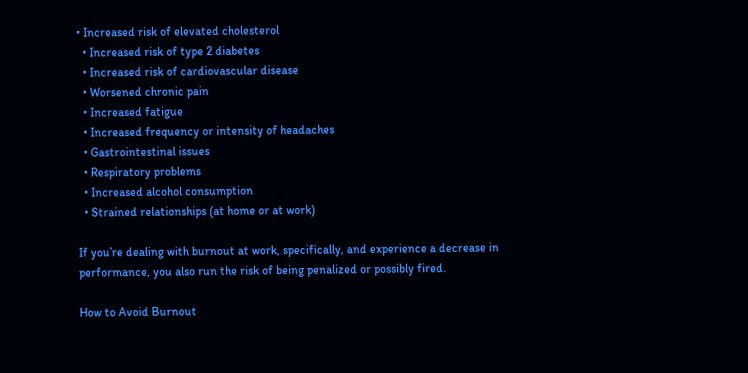• Increased risk of elevated cholesterol
  • Increased risk of type 2 diabetes
  • Increased risk of cardiovascular disease
  • Worsened chronic pain
  • Increased fatigue
  • Increased frequency or intensity of headaches
  • Gastrointestinal issues
  • Respiratory problems
  • Increased alcohol consumption
  • Strained relationships (at home or at work)

If you’re dealing with burnout at work, specifically, and experience a decrease in performance, you also run the risk of being penalized or possibly fired.

How to Avoid Burnout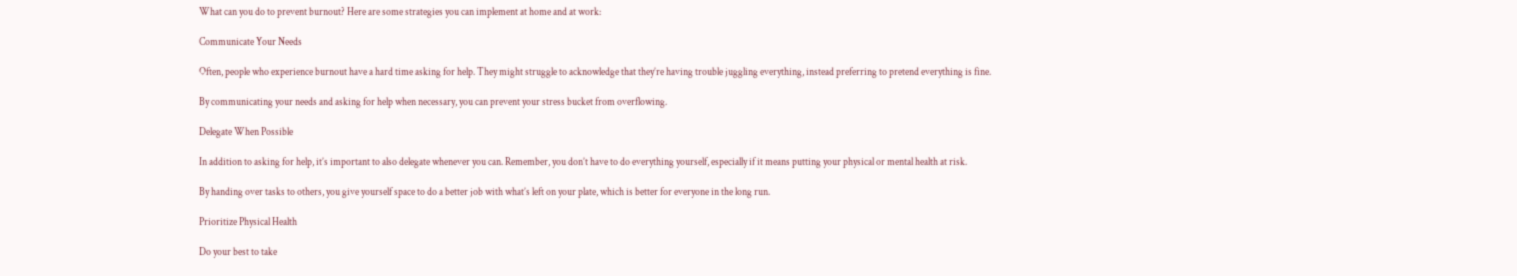What can you do to prevent burnout? Here are some strategies you can implement at home and at work:

Communicate Your Needs

Often, people who experience burnout have a hard time asking for help. They might struggle to acknowledge that they’re having trouble juggling everything, instead preferring to pretend everything is fine.

By communicating your needs and asking for help when necessary, you can prevent your stress bucket from overflowing.

Delegate When Possible

In addition to asking for help, it’s important to also delegate whenever you can. Remember, you don’t have to do everything yourself, especially if it means putting your physical or mental health at risk.

By handing over tasks to others, you give yourself space to do a better job with what’s left on your plate, which is better for everyone in the long run.

Prioritize Physical Health

Do your best to take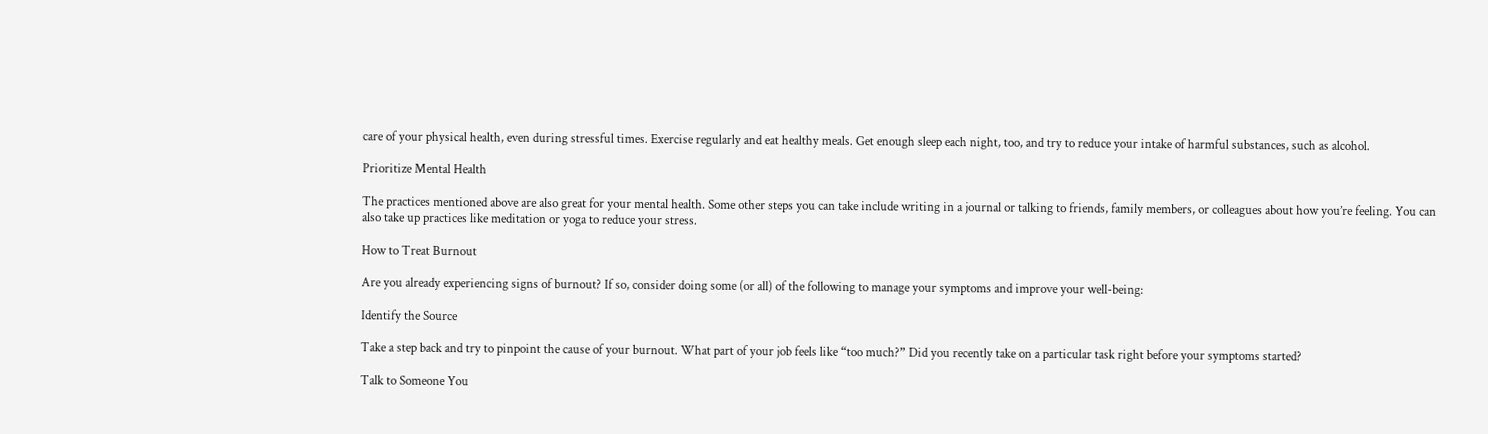care of your physical health, even during stressful times. Exercise regularly and eat healthy meals. Get enough sleep each night, too, and try to reduce your intake of harmful substances, such as alcohol.

Prioritize Mental Health

The practices mentioned above are also great for your mental health. Some other steps you can take include writing in a journal or talking to friends, family members, or colleagues about how you’re feeling. You can also take up practices like meditation or yoga to reduce your stress.

How to Treat Burnout

Are you already experiencing signs of burnout? If so, consider doing some (or all) of the following to manage your symptoms and improve your well-being:

Identify the Source

Take a step back and try to pinpoint the cause of your burnout. What part of your job feels like “too much?” Did you recently take on a particular task right before your symptoms started?

Talk to Someone You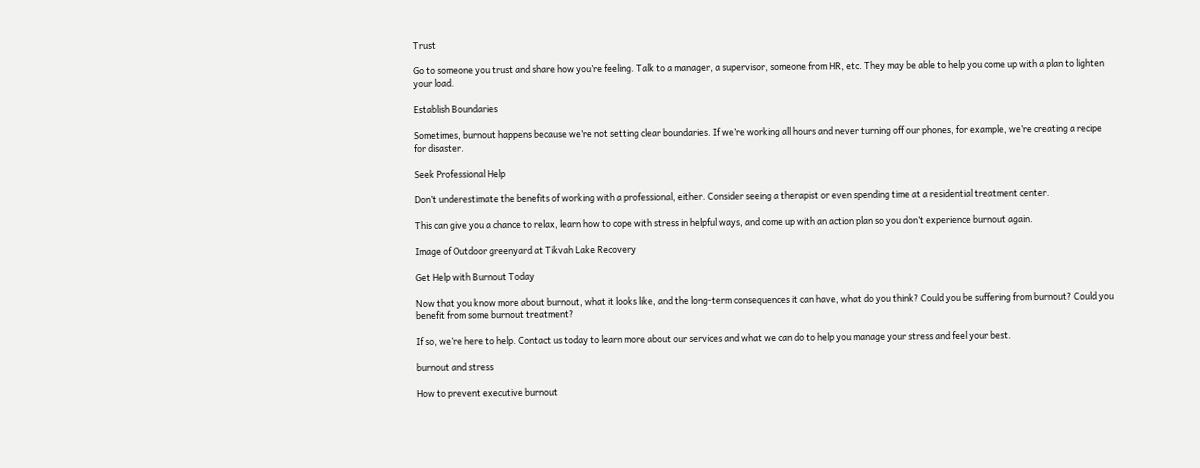Trust

Go to someone you trust and share how you’re feeling. Talk to a manager, a supervisor, someone from HR, etc. They may be able to help you come up with a plan to lighten your load.

Establish Boundaries

Sometimes, burnout happens because we’re not setting clear boundaries. If we’re working all hours and never turning off our phones, for example, we’re creating a recipe for disaster.

Seek Professional Help

Don’t underestimate the benefits of working with a professional, either. Consider seeing a therapist or even spending time at a residential treatment center.

This can give you a chance to relax, learn how to cope with stress in helpful ways, and come up with an action plan so you don’t experience burnout again.

Image of Outdoor greenyard at Tikvah Lake Recovery

Get Help with Burnout Today

Now that you know more about burnout, what it looks like, and the long-term consequences it can have, what do you think? Could you be suffering from burnout? Could you benefit from some burnout treatment?

If so, we’re here to help. Contact us today to learn more about our services and what we can do to help you manage your stress and feel your best.

burnout and stress

How to prevent executive burnout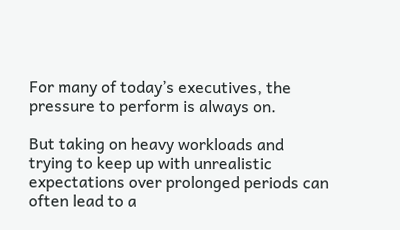For many of today’s executives, the pressure to perform is always on.

But taking on heavy workloads and trying to keep up with unrealistic expectations over prolonged periods can often lead to a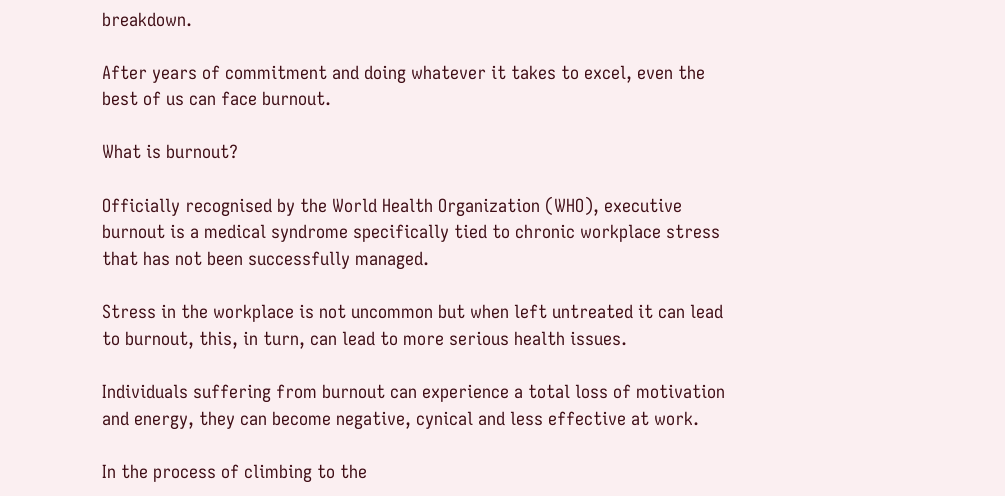breakdown.

After years of commitment and doing whatever it takes to excel, even the best of us can face burnout.

What is burnout?

Officially recognised by the World Health Organization (WHO), executive burnout is a medical syndrome specifically tied to chronic workplace stress that has not been successfully managed.

Stress in the workplace is not uncommon but when left untreated it can lead to burnout, this, in turn, can lead to more serious health issues.

Individuals suffering from burnout can experience a total loss of motivation and energy, they can become negative, cynical and less effective at work.

In the process of climbing to the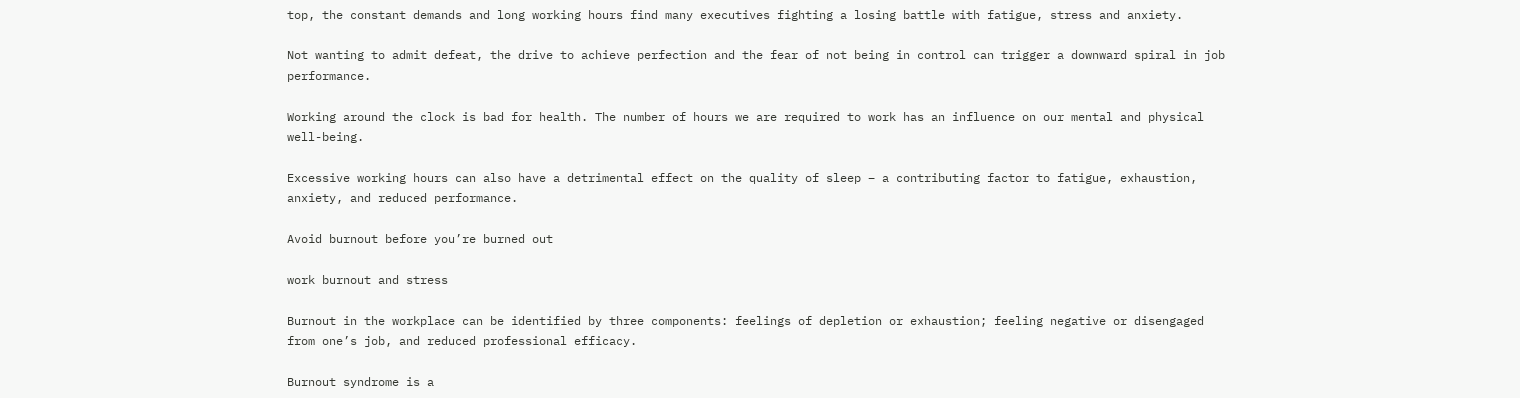top, the constant demands and long working hours find many executives fighting a losing battle with fatigue, stress and anxiety.

Not wanting to admit defeat, the drive to achieve perfection and the fear of not being in control can trigger a downward spiral in job performance.

Working around the clock is bad for health. The number of hours we are required to work has an influence on our mental and physical well-being.

Excessive working hours can also have a detrimental effect on the quality of sleep – a contributing factor to fatigue, exhaustion, anxiety, and reduced performance.

Avoid burnout before you’re burned out

work burnout and stress

Burnout in the workplace can be identified by three components: feelings of depletion or exhaustion; feeling negative or disengaged from one’s job, and reduced professional efficacy.

Burnout syndrome is a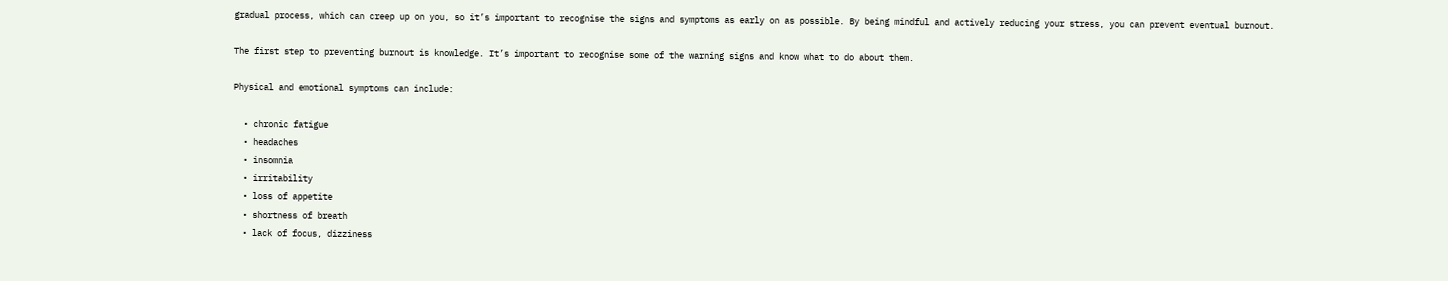gradual process, which can creep up on you, so it’s important to recognise the signs and symptoms as early on as possible. By being mindful and actively reducing your stress, you can prevent eventual burnout.

The first step to preventing burnout is knowledge. It’s important to recognise some of the warning signs and know what to do about them.

Physical and emotional symptoms can include:

  • chronic fatigue
  • headaches
  • insomnia
  • irritability
  • loss of appetite
  • shortness of breath
  • lack of focus, dizziness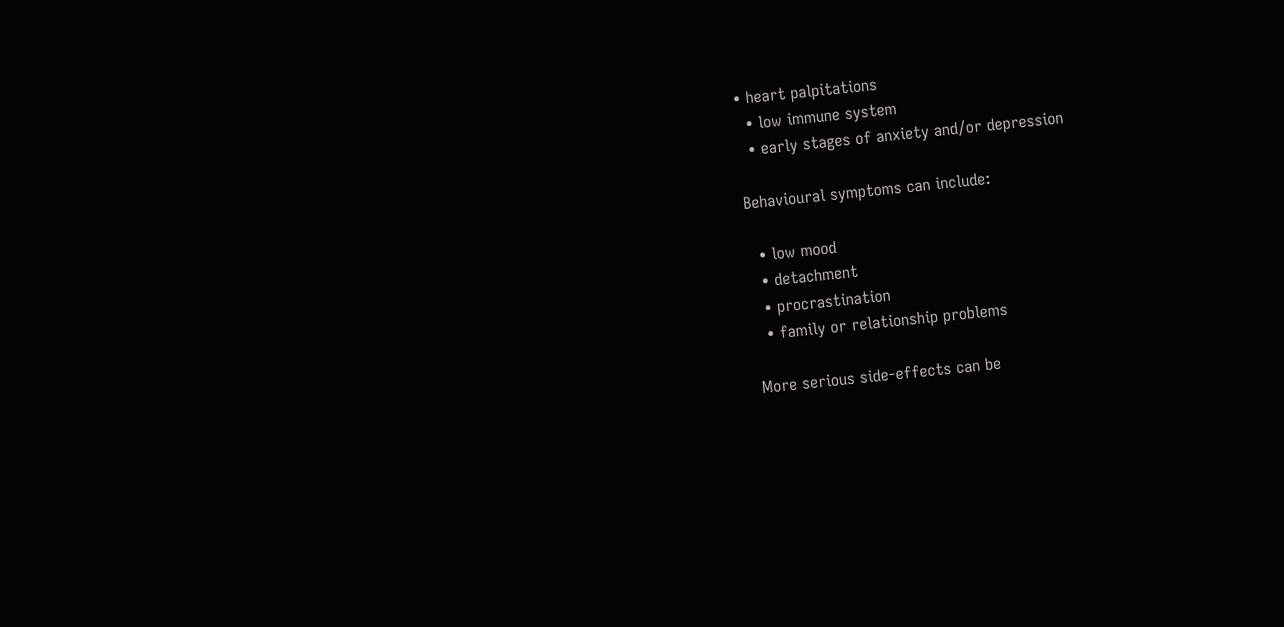• heart palpitations
  • low immune system
  • early stages of anxiety and/or depression

Behavioural symptoms can include:

  • low mood
  • detachment
  • procrastination
  • family or relationship problems

More serious side-effects can be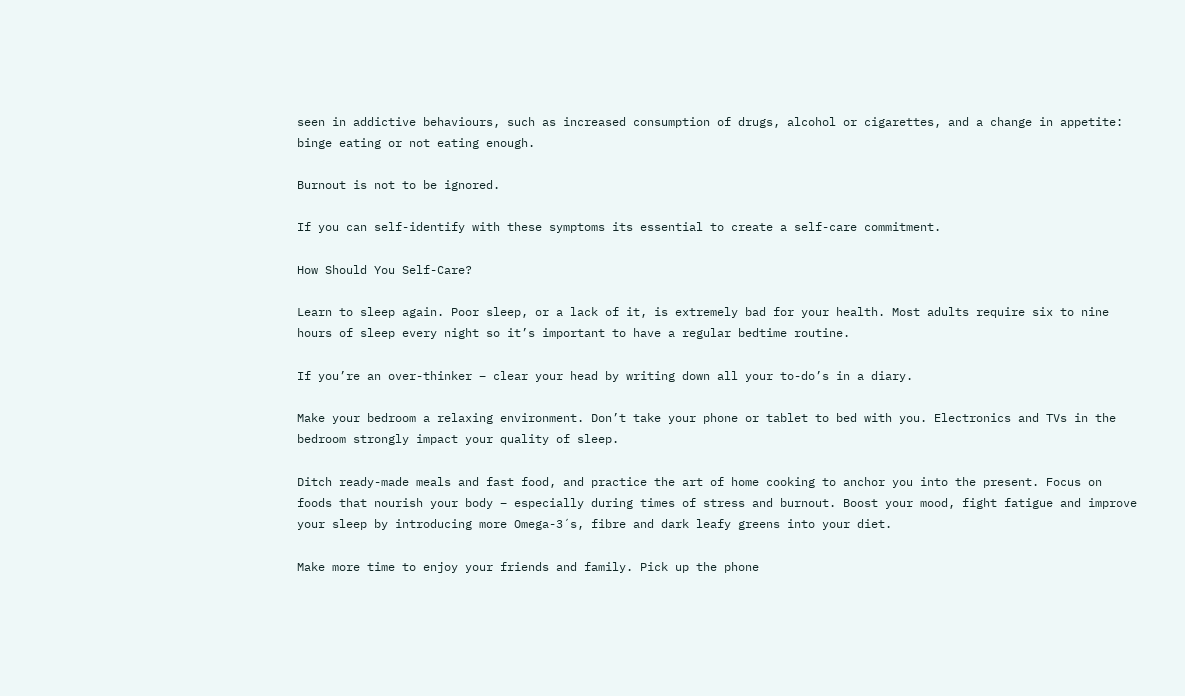seen in addictive behaviours, such as increased consumption of drugs, alcohol or cigarettes, and a change in appetite: binge eating or not eating enough.

Burnout is not to be ignored.

If you can self-identify with these symptoms its essential to create a self-care commitment.

How Should You Self-Care?

Learn to sleep again. Poor sleep, or a lack of it, is extremely bad for your health. Most adults require six to nine hours of sleep every night so it’s important to have a regular bedtime routine.

If you’re an over-thinker – clear your head by writing down all your to-do’s in a diary.

Make your bedroom a relaxing environment. Don’t take your phone or tablet to bed with you. Electronics and TVs in the bedroom strongly impact your quality of sleep.

Ditch ready-made meals and fast food, and practice the art of home cooking to anchor you into the present. Focus on foods that nourish your body – especially during times of stress and burnout. Boost your mood, fight fatigue and improve your sleep by introducing more Omega-3´s, fibre and dark leafy greens into your diet.

Make more time to enjoy your friends and family. Pick up the phone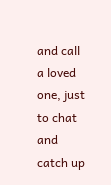and call a loved one, just to chat and catch up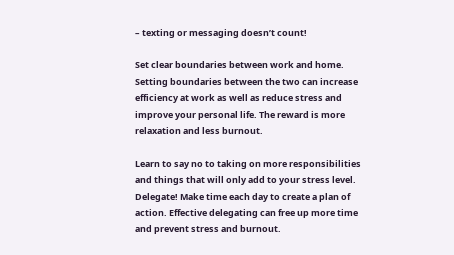– texting or messaging doesn’t count!

Set clear boundaries between work and home. Setting boundaries between the two can increase efficiency at work as well as reduce stress and improve your personal life. The reward is more relaxation and less burnout.

Learn to say no to taking on more responsibilities and things that will only add to your stress level.  Delegate! Make time each day to create a plan of action. Effective delegating can free up more time and prevent stress and burnout.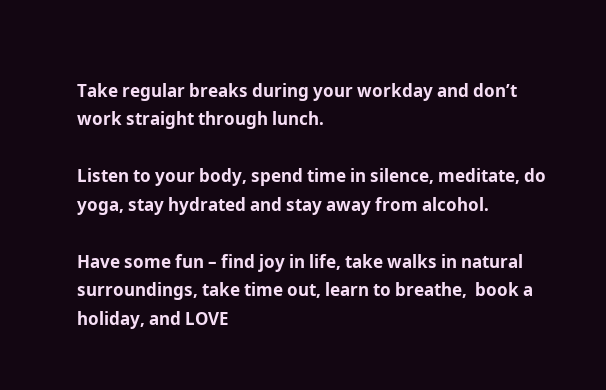Take regular breaks during your workday and don’t work straight through lunch.

Listen to your body, spend time in silence, meditate, do yoga, stay hydrated and stay away from alcohol.

Have some fun – find joy in life, take walks in natural surroundings, take time out, learn to breathe,  book a holiday, and LOVE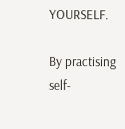YOURSELF.

By practising self-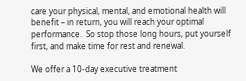care your physical, mental, and emotional health will benefit – in return, you will reach your optimal performance.  So stop those long hours, put yourself first, and make time for rest and renewal.

We offer a 10-day executive treatment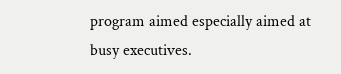program aimed especially aimed at busy executives.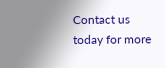Contact us today for more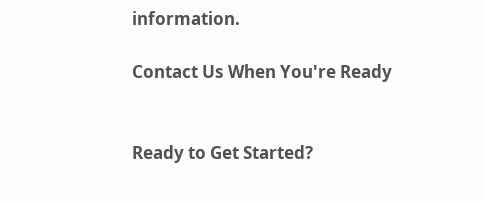information.

Contact Us When You're Ready


Ready to Get Started?